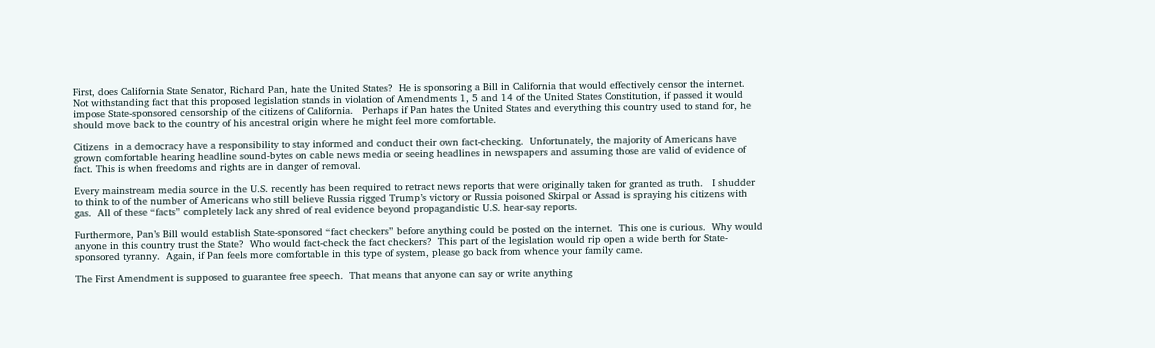First, does California State Senator, Richard Pan, hate the United States?  He is sponsoring a Bill in California that would effectively censor the internet.  Not withstanding fact that this proposed legislation stands in violation of Amendments 1, 5 and 14 of the United States Constitution, if passed it would impose State-sponsored censorship of the citizens of California.   Perhaps if Pan hates the United States and everything this country used to stand for, he should move back to the country of his ancestral origin where he might feel more comfortable.

Citizens  in a democracy have a responsibility to stay informed and conduct their own fact-checking.  Unfortunately, the majority of Americans have grown comfortable hearing headline sound-bytes on cable news media or seeing headlines in newspapers and assuming those are valid of evidence of fact. This is when freedoms and rights are in danger of removal.

Every mainstream media source in the U.S. recently has been required to retract news reports that were originally taken for granted as truth.   I shudder to think to of the number of Americans who still believe Russia rigged Trump’s victory or Russia poisoned Skirpal or Assad is spraying his citizens with gas.  All of these “facts” completely lack any shred of real evidence beyond propagandistic U.S. hear-say reports.

Furthermore, Pan’s Bill would establish State-sponsored “fact checkers” before anything could be posted on the internet.  This one is curious.  Why would anyone in this country trust the State?  Who would fact-check the fact checkers?  This part of the legislation would rip open a wide berth for State-sponsored tyranny.  Again, if Pan feels more comfortable in this type of system, please go back from whence your family came.

The First Amendment is supposed to guarantee free speech.  That means that anyone can say or write anything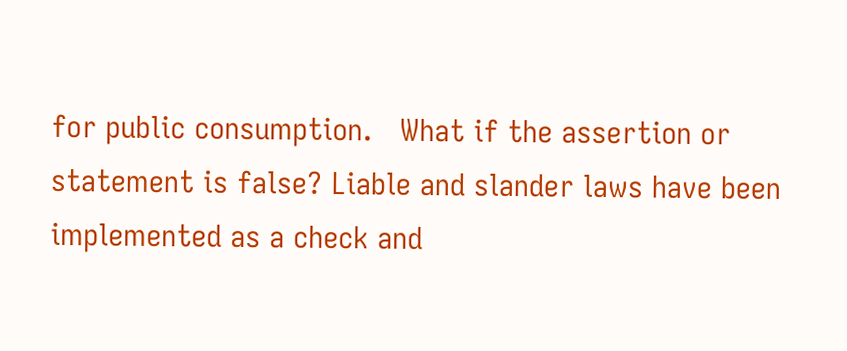for public consumption.   What if the assertion or statement is false? Liable and slander laws have been implemented as a check and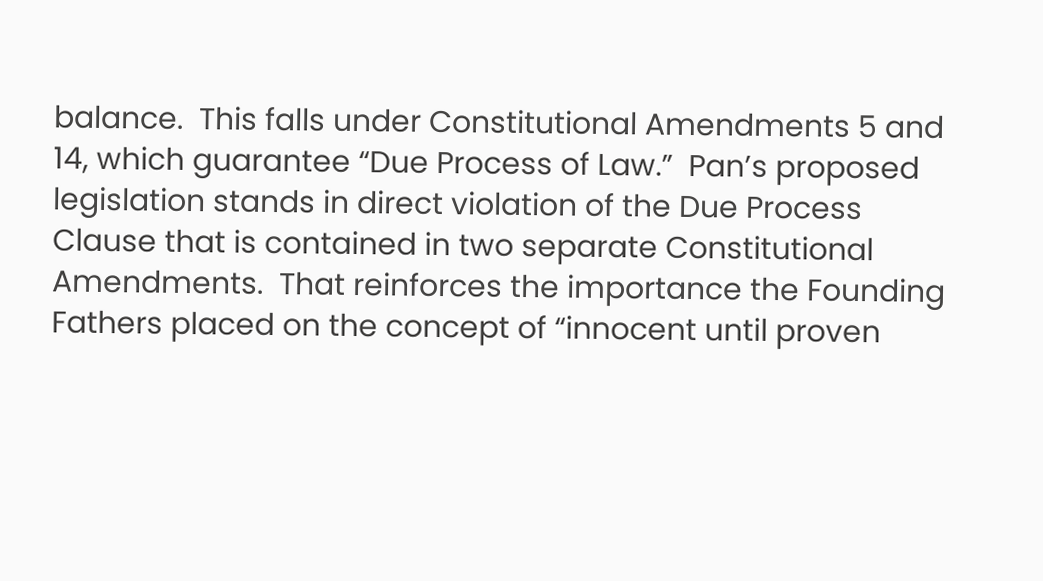balance.  This falls under Constitutional Amendments 5 and 14, which guarantee “Due Process of Law.”  Pan’s proposed legislation stands in direct violation of the Due Process Clause that is contained in two separate Constitutional Amendments.  That reinforces the importance the Founding Fathers placed on the concept of “innocent until proven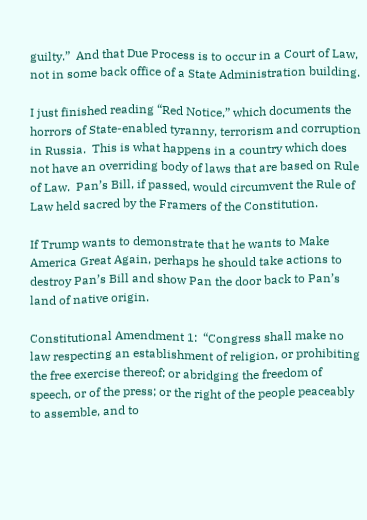guilty.”  And that Due Process is to occur in a Court of Law, not in some back office of a State Administration building.

I just finished reading “Red Notice,” which documents the horrors of State-enabled tyranny, terrorism and corruption in Russia.  This is what happens in a country which does not have an overriding body of laws that are based on Rule of Law.  Pan’s Bill, if passed, would circumvent the Rule of Law held sacred by the Framers of the Constitution.

If Trump wants to demonstrate that he wants to Make America Great Again, perhaps he should take actions to destroy Pan’s Bill and show Pan the door back to Pan’s land of native origin.

Constitutional Amendment 1:  “Congress shall make no law respecting an establishment of religion, or prohibiting the free exercise thereof; or abridging the freedom of speech, or of the press; or the right of the people peaceably to assemble, and to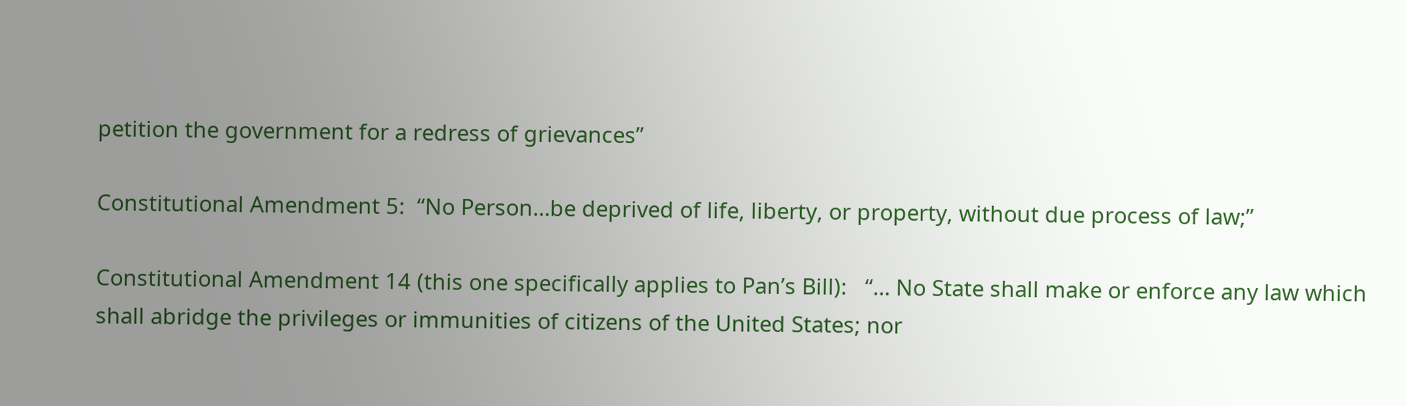petition the government for a redress of grievances”

Constitutional Amendment 5:  “No Person…be deprived of life, liberty, or property, without due process of law;”

Constitutional Amendment 14 (this one specifically applies to Pan’s Bill):   “… No State shall make or enforce any law which shall abridge the privileges or immunities of citizens of the United States; nor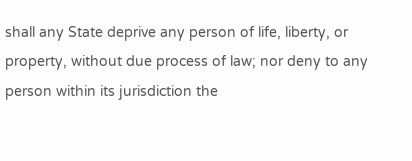shall any State deprive any person of life, liberty, or property, without due process of law; nor deny to any person within its jurisdiction the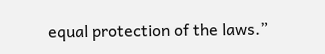equal protection of the laws.”